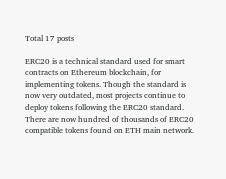Total 17 posts

ERC20 is a technical standard used for smart contracts on Ethereum blockchain, for implementing tokens. Though the standard is now very outdated, most projects continue to deploy tokens following the ERC20 standard. There are now hundred of thousands of ERC20 compatible tokens found on ETH main network.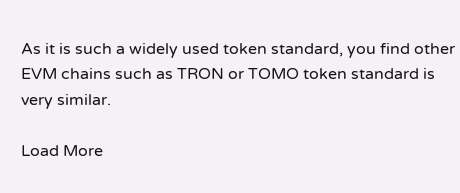As it is such a widely used token standard, you find other EVM chains such as TRON or TOMO token standard is very similar.

Load More